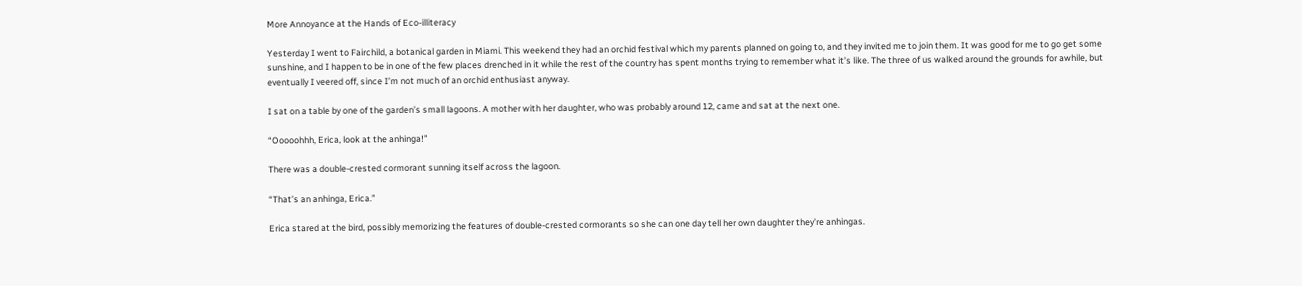More Annoyance at the Hands of Eco-illiteracy

Yesterday I went to Fairchild, a botanical garden in Miami. This weekend they had an orchid festival which my parents planned on going to, and they invited me to join them. It was good for me to go get some sunshine, and I happen to be in one of the few places drenched in it while the rest of the country has spent months trying to remember what it’s like. The three of us walked around the grounds for awhile, but eventually I veered off, since I’m not much of an orchid enthusiast anyway.

I sat on a table by one of the garden’s small lagoons. A mother with her daughter, who was probably around 12, came and sat at the next one.

“Ooooohhh, Erica, look at the anhinga!”

There was a double-crested cormorant sunning itself across the lagoon.

“That’s an anhinga, Erica.”

Erica stared at the bird, possibly memorizing the features of double-crested cormorants so she can one day tell her own daughter they’re anhingas.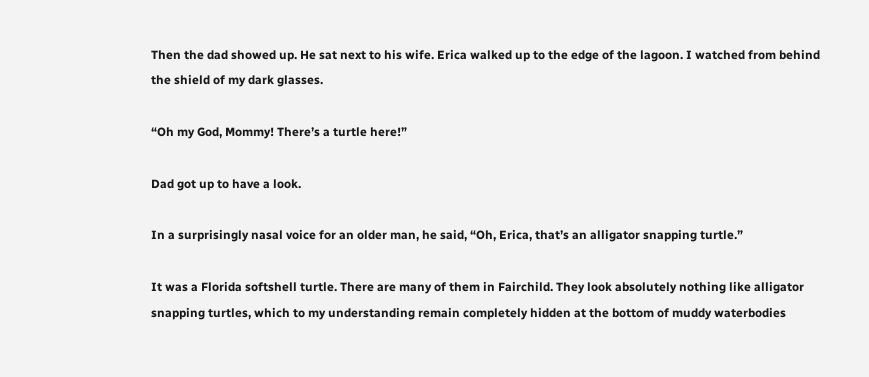Then the dad showed up. He sat next to his wife. Erica walked up to the edge of the lagoon. I watched from behind the shield of my dark glasses.

“Oh my God, Mommy! There’s a turtle here!”

Dad got up to have a look.

In a surprisingly nasal voice for an older man, he said, “Oh, Erica, that’s an alligator snapping turtle.”

It was a Florida softshell turtle. There are many of them in Fairchild. They look absolutely nothing like alligator snapping turtles, which to my understanding remain completely hidden at the bottom of muddy waterbodies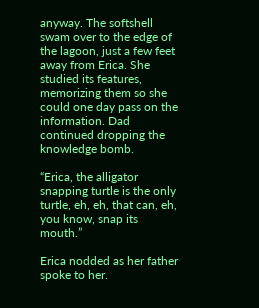anyway. The softshell swam over to the edge of the lagoon, just a few feet away from Erica. She studied its features, memorizing them so she could one day pass on the information. Dad continued dropping the knowledge bomb.

“Erica, the alligator snapping turtle is the only turtle, eh, eh, that can, eh, you know, snap its mouth.”

Erica nodded as her father spoke to her.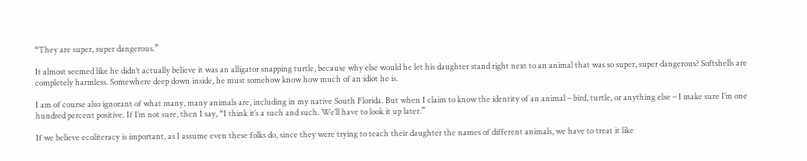“They are super, super dangerous.”

It almost seemed like he didn’t actually believe it was an alligator snapping turtle, because why else would he let his daughter stand right next to an animal that was so super, super dangerous? Softshells are completely harmless. Somewhere deep down inside, he must somehow know how much of an idiot he is.

I am of course also ignorant of what many, many animals are, including in my native South Florida. But when I claim to know the identity of an animal – bird, turtle, or anything else – I make sure I’m one hundred percent positive. If I’m not sure, then I say, “I think it’s a such and such. We’ll have to look it up later.”

If we believe ecoliteracy is important, as I assume even these folks do, since they were trying to teach their daughter the names of different animals, we have to treat it like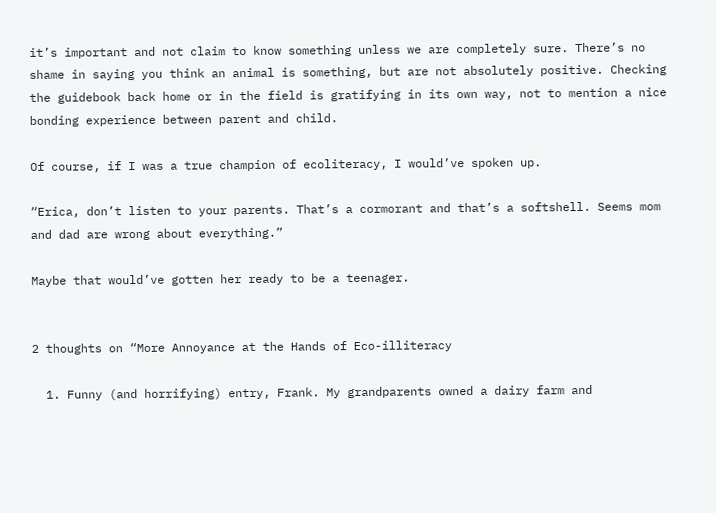it’s important and not claim to know something unless we are completely sure. There’s no shame in saying you think an animal is something, but are not absolutely positive. Checking the guidebook back home or in the field is gratifying in its own way, not to mention a nice bonding experience between parent and child.

Of course, if I was a true champion of ecoliteracy, I would’ve spoken up.

“Erica, don’t listen to your parents. That’s a cormorant and that’s a softshell. Seems mom and dad are wrong about everything.”

Maybe that would’ve gotten her ready to be a teenager.


2 thoughts on “More Annoyance at the Hands of Eco-illiteracy

  1. Funny (and horrifying) entry, Frank. My grandparents owned a dairy farm and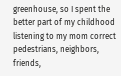greenhouse, so I spent the better part of my childhood listening to my mom correct pedestrians, neighbors, friends,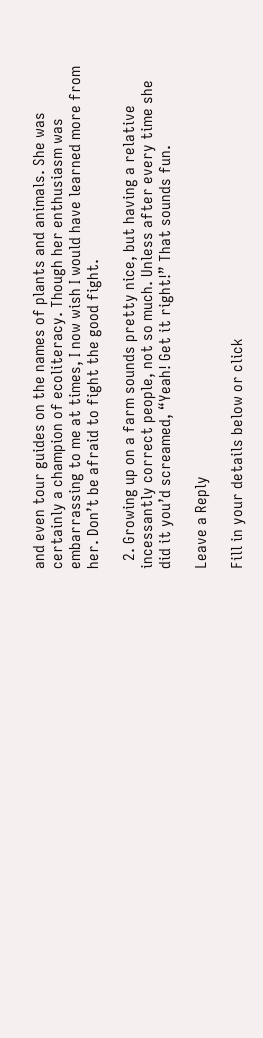and even tour guides on the names of plants and animals. She was certainly a champion of ecoliteracy. Though her enthusiasm was embarrassing to me at times, I now wish I would have learned more from her. Don’t be afraid to fight the good fight.

  2. Growing up on a farm sounds pretty nice, but having a relative incessantly correct people, not so much. Unless after every time she did it you’d screamed, “Yeah! Get it right!” That sounds fun.

Leave a Reply

Fill in your details below or click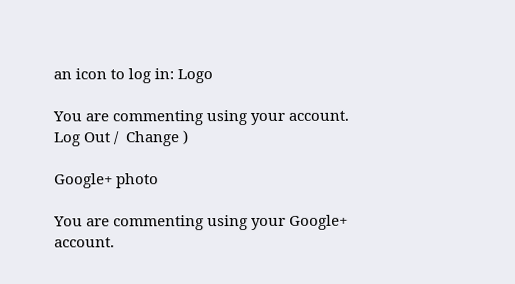an icon to log in: Logo

You are commenting using your account. Log Out /  Change )

Google+ photo

You are commenting using your Google+ account.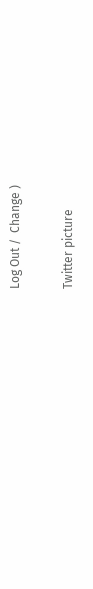Log Out /  Change )

Twitter picture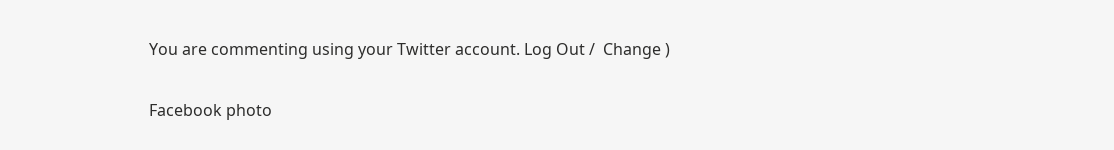You are commenting using your Twitter account. Log Out /  Change )

Facebook photo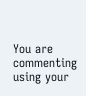You are commenting using your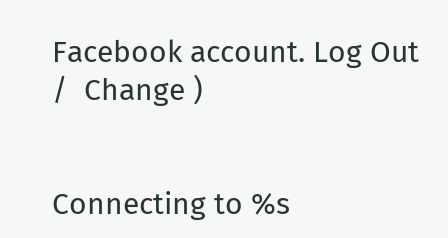Facebook account. Log Out /  Change )


Connecting to %s